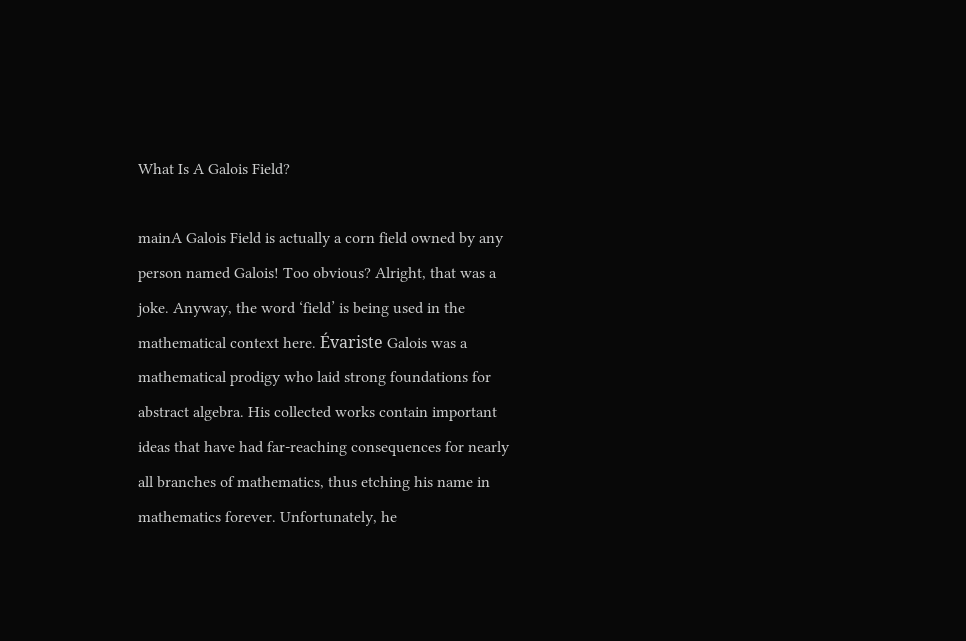What Is A Galois Field?

mainA Galois Field is actually a corn field owned by any person named Galois! Too obvious? Alright, that was a joke. Anyway, the word ‘field’ is being used in the mathematical context here. Évariste Galois was a mathematical prodigy who laid strong foundations for abstract algebra. His collected works contain important ideas that have had far-reaching consequences for nearly all branches of mathematics, thus etching his name in mathematics forever. Unfortunately, he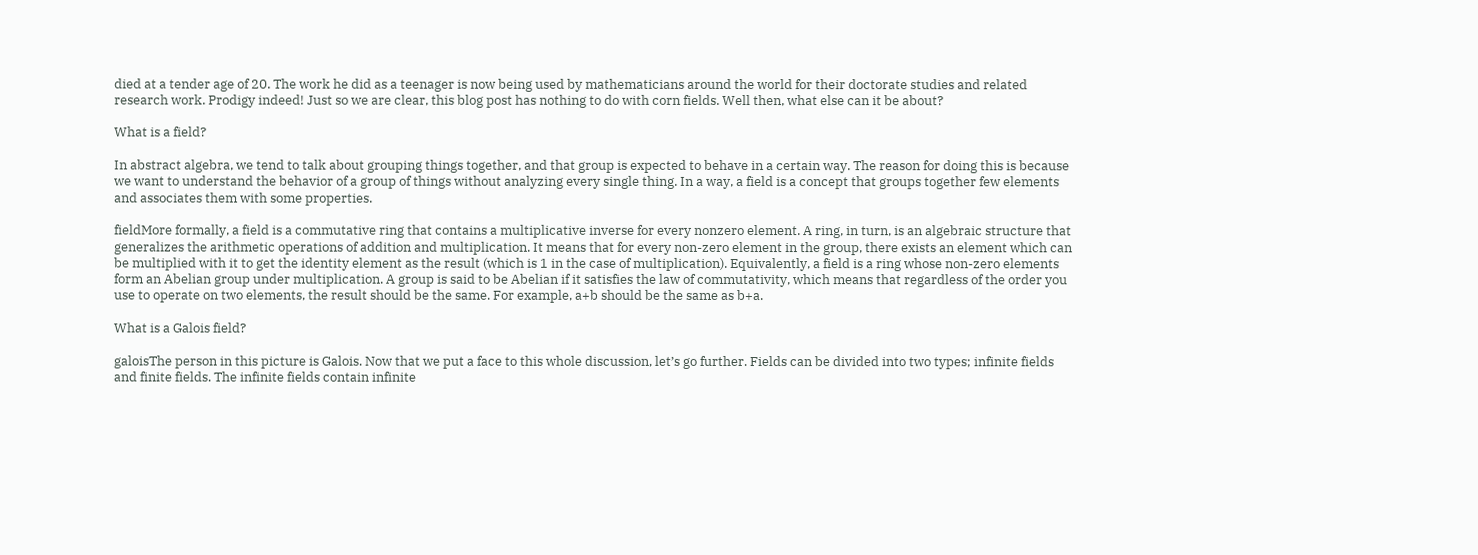died at a tender age of 20. The work he did as a teenager is now being used by mathematicians around the world for their doctorate studies and related research work. Prodigy indeed! Just so we are clear, this blog post has nothing to do with corn fields. Well then, what else can it be about?

What is a field?

In abstract algebra, we tend to talk about grouping things together, and that group is expected to behave in a certain way. The reason for doing this is because we want to understand the behavior of a group of things without analyzing every single thing. In a way, a field is a concept that groups together few elements and associates them with some properties.

fieldMore formally, a field is a commutative ring that contains a multiplicative inverse for every nonzero element. A ring, in turn, is an algebraic structure that generalizes the arithmetic operations of addition and multiplication. It means that for every non-zero element in the group, there exists an element which can be multiplied with it to get the identity element as the result (which is 1 in the case of multiplication). Equivalently, a field is a ring whose non-zero elements form an Abelian group under multiplication. A group is said to be Abelian if it satisfies the law of commutativity, which means that regardless of the order you use to operate on two elements, the result should be the same. For example, a+b should be the same as b+a.

What is a Galois field?

galoisThe person in this picture is Galois. Now that we put a face to this whole discussion, let’s go further. Fields can be divided into two types; infinite fields and finite fields. The infinite fields contain infinite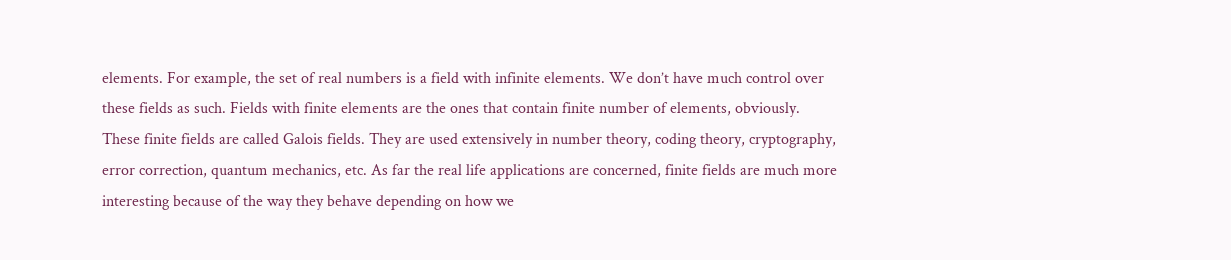elements. For example, the set of real numbers is a field with infinite elements. We don’t have much control over these fields as such. Fields with finite elements are the ones that contain finite number of elements, obviously. These finite fields are called Galois fields. They are used extensively in number theory, coding theory, cryptography, error correction, quantum mechanics, etc. As far the real life applications are concerned, finite fields are much more interesting because of the way they behave depending on how we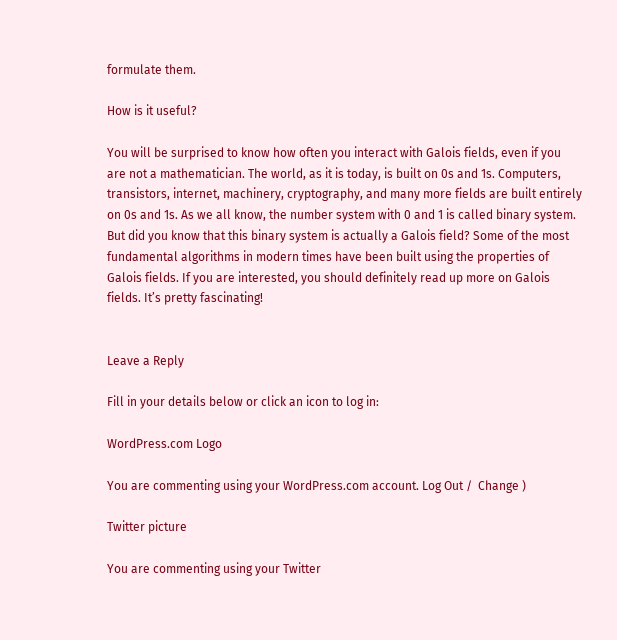formulate them.

How is it useful?

You will be surprised to know how often you interact with Galois fields, even if you are not a mathematician. The world, as it is today, is built on 0s and 1s. Computers, transistors, internet, machinery, cryptography, and many more fields are built entirely on 0s and 1s. As we all know, the number system with 0 and 1 is called binary system. But did you know that this binary system is actually a Galois field? Some of the most fundamental algorithms in modern times have been built using the properties of Galois fields. If you are interested, you should definitely read up more on Galois fields. It’s pretty fascinating!


Leave a Reply

Fill in your details below or click an icon to log in:

WordPress.com Logo

You are commenting using your WordPress.com account. Log Out /  Change )

Twitter picture

You are commenting using your Twitter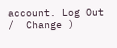account. Log Out /  Change )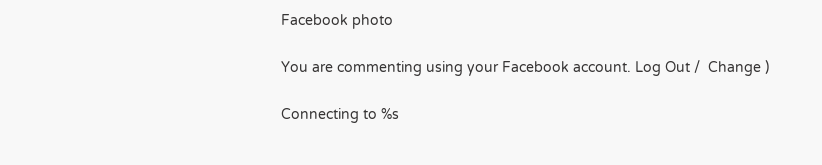Facebook photo

You are commenting using your Facebook account. Log Out /  Change )

Connecting to %s